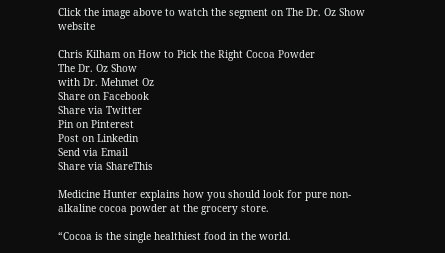Click the image above to watch the segment on The Dr. Oz Show website

Chris Kilham on How to Pick the Right Cocoa Powder
The Dr. Oz Show
with Dr. Mehmet Oz
Share on Facebook
Share via Twitter
Pin on Pinterest
Post on Linkedin
Send via Email
Share via ShareThis

Medicine Hunter explains how you should look for pure non-alkaline cocoa powder at the grocery store.

“Cocoa is the single healthiest food in the world.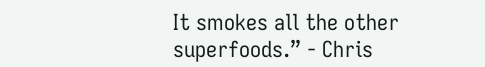It smokes all the other superfoods.” - Chris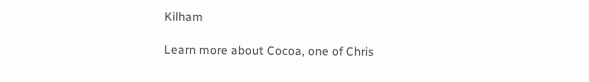Kilham

Learn more about Cocoa, one of Chris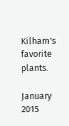Kilham's favorite plants.

January 2015